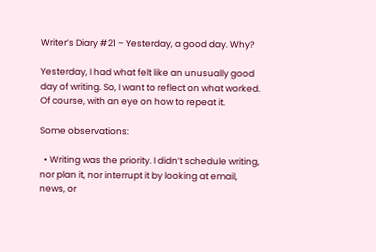Writer’s Diary #21 – Yesterday, a good day. Why?

Yesterday, I had what felt like an unusually good day of writing. So, I want to reflect on what worked. Of course, with an eye on how to repeat it.

Some observations:

  • Writing was the priority. I didn’t schedule writing, nor plan it, nor interrupt it by looking at email, news, or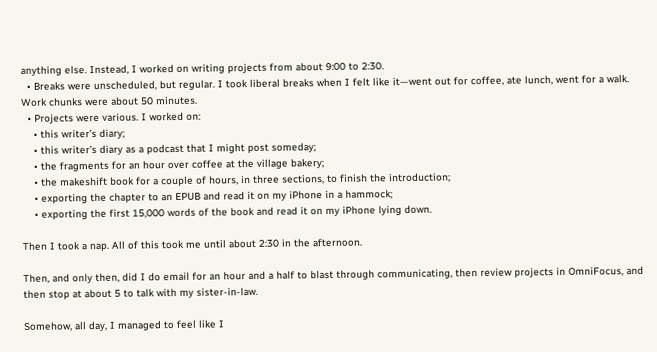anything else. Instead, I worked on writing projects from about 9:00 to 2:30.
  • Breaks were unscheduled, but regular. I took liberal breaks when I felt like it—went out for coffee, ate lunch, went for a walk. Work chunks were about 50 minutes.
  • Projects were various. I worked on:
    • this writer’s diary;
    • this writer’s diary as a podcast that I might post someday;
    • the fragments for an hour over coffee at the village bakery;
    • the makeshift book for a couple of hours, in three sections, to finish the introduction;
    • exporting the chapter to an EPUB and read it on my iPhone in a hammock;
    • exporting the first 15,000 words of the book and read it on my iPhone lying down.

Then I took a nap. All of this took me until about 2:30 in the afternoon.

Then, and only then, did I do email for an hour and a half to blast through communicating, then review projects in OmniFocus, and then stop at about 5 to talk with my sister-in-law.

Somehow, all day, I managed to feel like I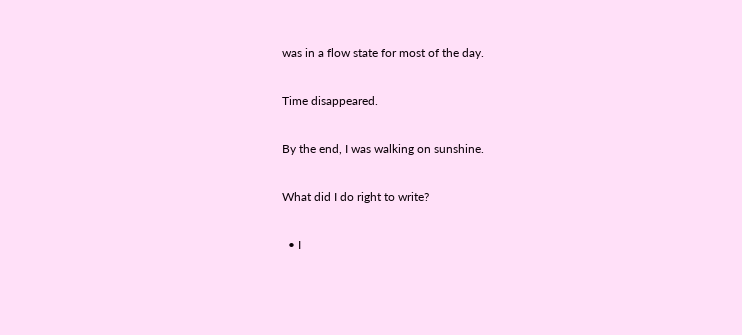was in a flow state for most of the day.

Time disappeared.

By the end, I was walking on sunshine.

What did I do right to write?

  • I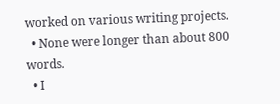worked on various writing projects.
  • None were longer than about 800 words.
  • I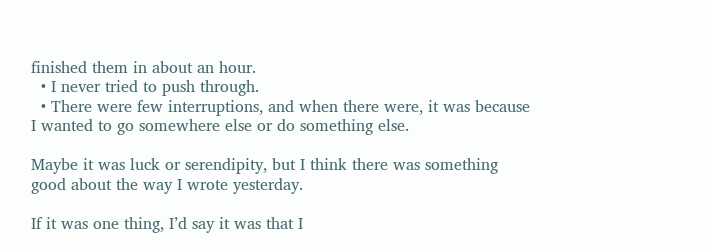finished them in about an hour.
  • I never tried to push through.
  • There were few interruptions, and when there were, it was because I wanted to go somewhere else or do something else.

Maybe it was luck or serendipity, but I think there was something good about the way I wrote yesterday.

If it was one thing, I’d say it was that I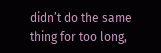didn’t do the same thing for too long,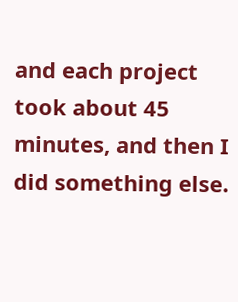and each project took about 45 minutes, and then I did something else.